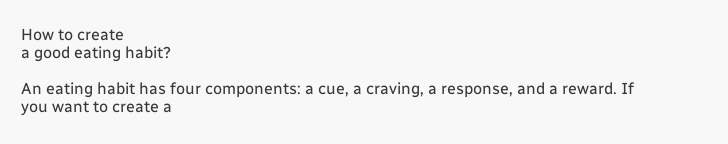How to create
a good eating habit?

An eating habit has four components: a cue, a craving, a response, and a reward. If you want to create a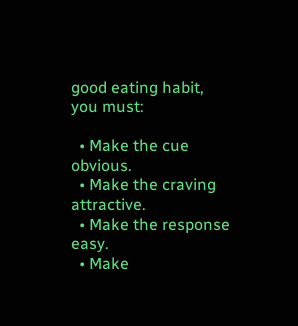good eating habit, you must:

  • Make the cue obvious.
  • Make the craving attractive.
  • Make the response easy.
  • Make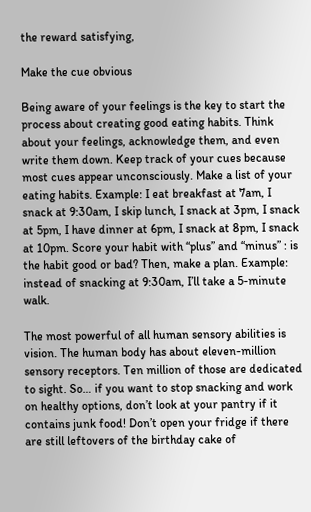the reward satisfying,

Make the cue obvious

Being aware of your feelings is the key to start the process about creating good eating habits. Think about your feelings, acknowledge them, and even write them down. Keep track of your cues because most cues appear unconsciously. Make a list of your eating habits. Example: I eat breakfast at 7am, I snack at 9:30am, I skip lunch, I snack at 3pm, I snack at 5pm, I have dinner at 6pm, I snack at 8pm, I snack at 10pm. Score your habit with “plus” and “minus” : is the habit good or bad? Then, make a plan. Example: instead of snacking at 9:30am, I’ll take a 5-minute walk.

The most powerful of all human sensory abilities is vision. The human body has about eleven-million sensory receptors. Ten million of those are dedicated to sight. So… if you want to stop snacking and work on healthy options, don’t look at your pantry if it contains junk food! Don’t open your fridge if there are still leftovers of the birthday cake of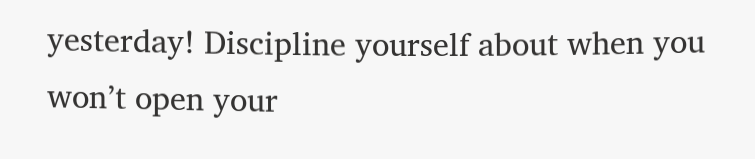yesterday! Discipline yourself about when you won’t open your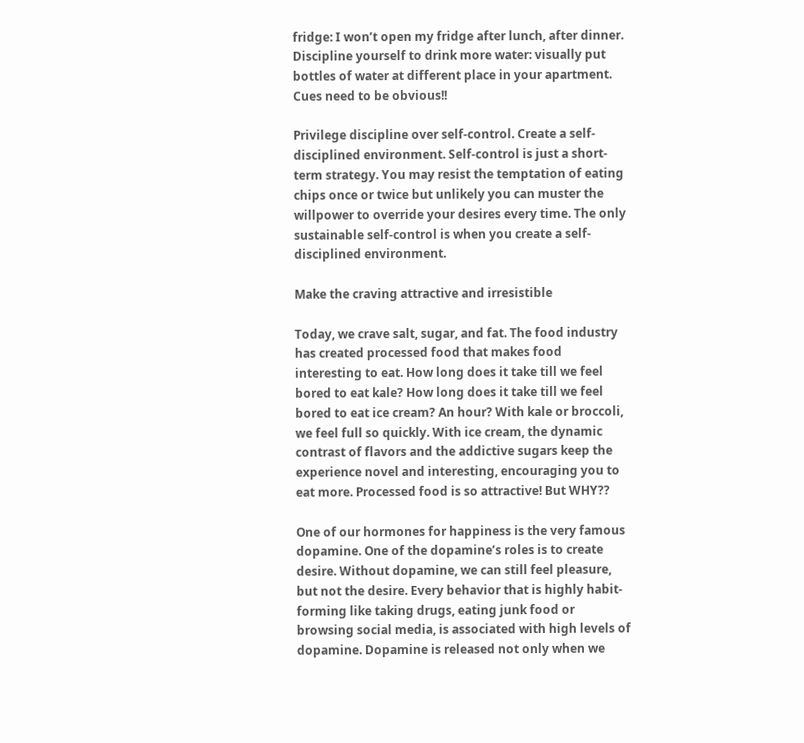fridge: I won’t open my fridge after lunch, after dinner. Discipline yourself to drink more water: visually put bottles of water at different place in your apartment. Cues need to be obvious!!

Privilege discipline over self-control. Create a self-disciplined environment. Self-control is just a short-term strategy. You may resist the temptation of eating chips once or twice but unlikely you can muster the willpower to override your desires every time. The only sustainable self-control is when you create a self-disciplined environment.

Make the craving attractive and irresistible

Today, we crave salt, sugar, and fat. The food industry has created processed food that makes food interesting to eat. How long does it take till we feel bored to eat kale? How long does it take till we feel bored to eat ice cream? An hour? With kale or broccoli, we feel full so quickly. With ice cream, the dynamic contrast of flavors and the addictive sugars keep the experience novel and interesting, encouraging you to eat more. Processed food is so attractive! But WHY??

One of our hormones for happiness is the very famous dopamine. One of the dopamine’s roles is to create desire. Without dopamine, we can still feel pleasure, but not the desire. Every behavior that is highly habit-forming like taking drugs, eating junk food or browsing social media, is associated with high levels of dopamine. Dopamine is released not only when we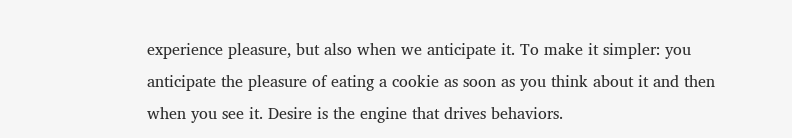experience pleasure, but also when we anticipate it. To make it simpler: you anticipate the pleasure of eating a cookie as soon as you think about it and then when you see it. Desire is the engine that drives behaviors.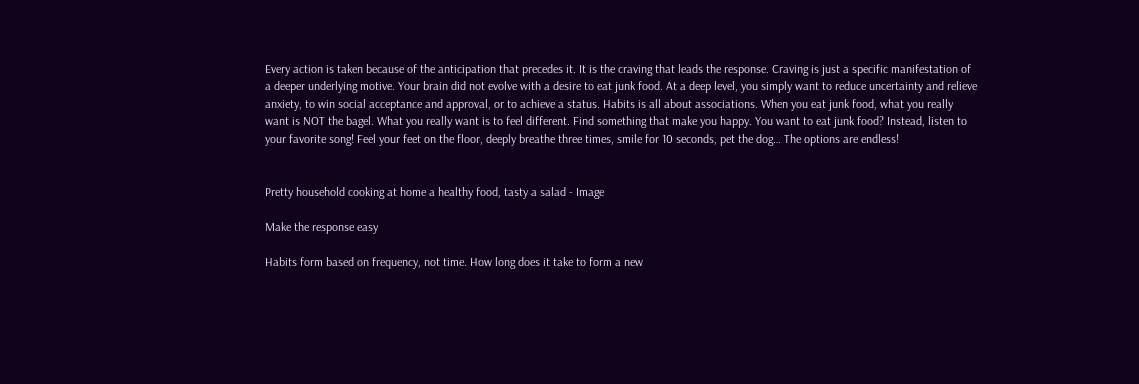Every action is taken because of the anticipation that precedes it. It is the craving that leads the response. Craving is just a specific manifestation of a deeper underlying motive. Your brain did not evolve with a desire to eat junk food. At a deep level, you simply want to reduce uncertainty and relieve anxiety, to win social acceptance and approval, or to achieve a status. Habits is all about associations. When you eat junk food, what you really want is NOT the bagel. What you really want is to feel different. Find something that make you happy. You want to eat junk food? Instead, listen to your favorite song! Feel your feet on the floor, deeply breathe three times, smile for 10 seconds, pet the dog… The options are endless!


Pretty household cooking at home a healthy food, tasty a salad - Image

Make the response easy

Habits form based on frequency, not time. How long does it take to form a new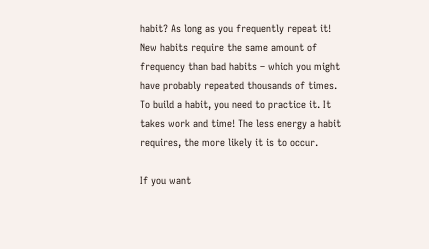habit? As long as you frequently repeat it! New habits require the same amount of frequency than bad habits – which you might have probably repeated thousands of times. To build a habit, you need to practice it. It takes work and time! The less energy a habit requires, the more likely it is to occur.

If you want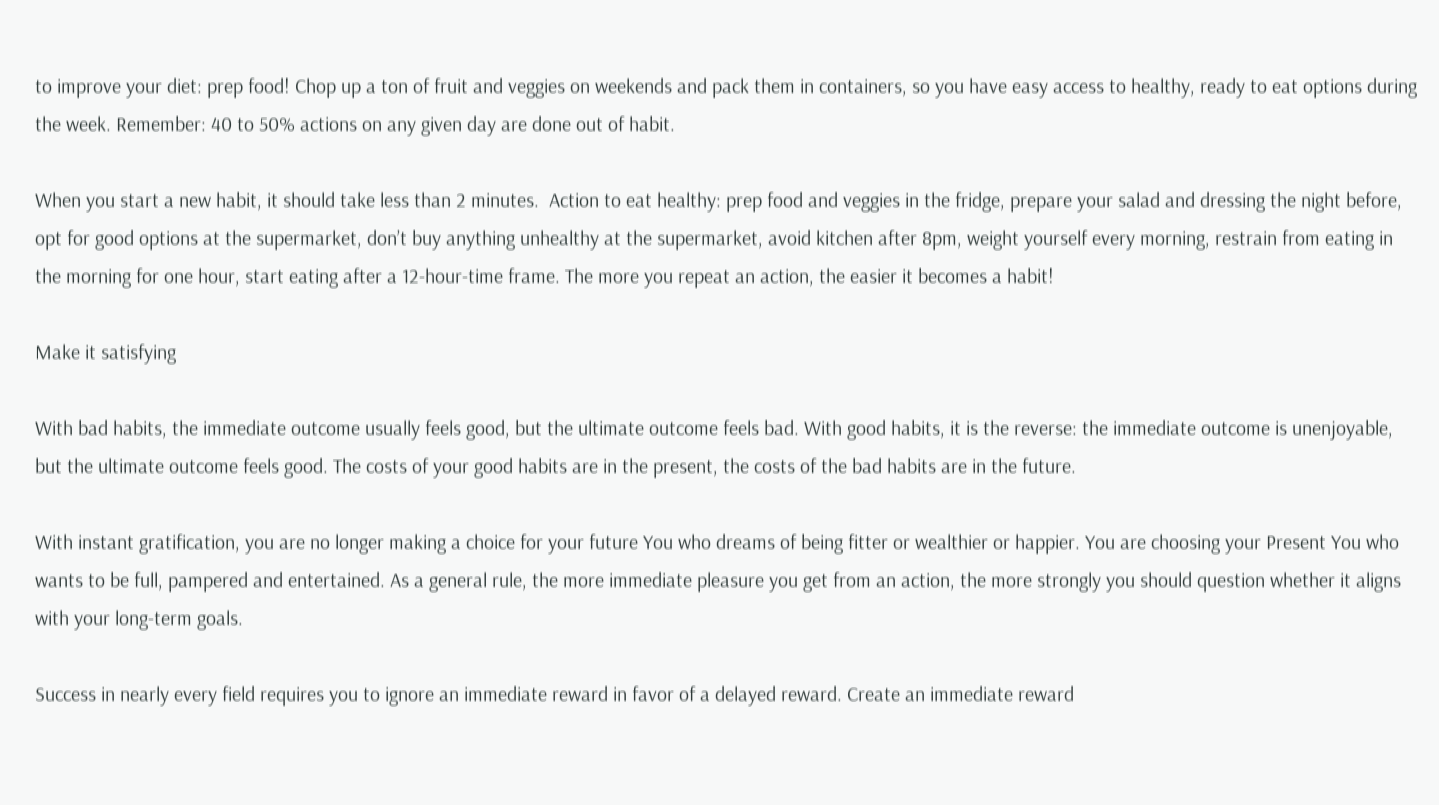to improve your diet: prep food! Chop up a ton of fruit and veggies on weekends and pack them in containers, so you have easy access to healthy, ready to eat options during the week. Remember: 40 to 50% actions on any given day are done out of habit.

When you start a new habit, it should take less than 2 minutes.  Action to eat healthy: prep food and veggies in the fridge, prepare your salad and dressing the night before, opt for good options at the supermarket, don’t buy anything unhealthy at the supermarket, avoid kitchen after 8pm, weight yourself every morning, restrain from eating in the morning for one hour, start eating after a 12-hour-time frame. The more you repeat an action, the easier it becomes a habit!

Make it satisfying

With bad habits, the immediate outcome usually feels good, but the ultimate outcome feels bad. With good habits, it is the reverse: the immediate outcome is unenjoyable, but the ultimate outcome feels good. The costs of your good habits are in the present, the costs of the bad habits are in the future.

With instant gratification, you are no longer making a choice for your future You who dreams of being fitter or wealthier or happier. You are choosing your Present You who wants to be full, pampered and entertained. As a general rule, the more immediate pleasure you get from an action, the more strongly you should question whether it aligns with your long-term goals.

Success in nearly every field requires you to ignore an immediate reward in favor of a delayed reward. Create an immediate reward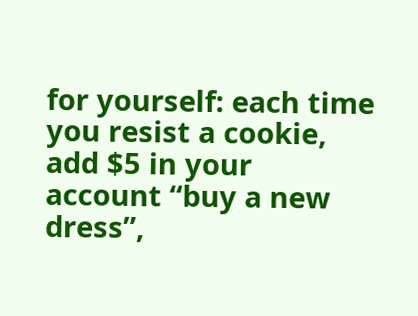for yourself: each time you resist a cookie, add $5 in your account “buy a new dress”,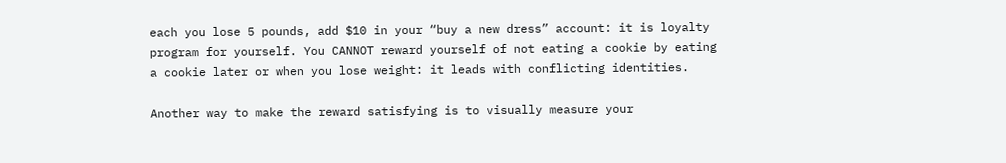each you lose 5 pounds, add $10 in your “buy a new dress” account: it is loyalty program for yourself. You CANNOT reward yourself of not eating a cookie by eating a cookie later or when you lose weight: it leads with conflicting identities.

Another way to make the reward satisfying is to visually measure your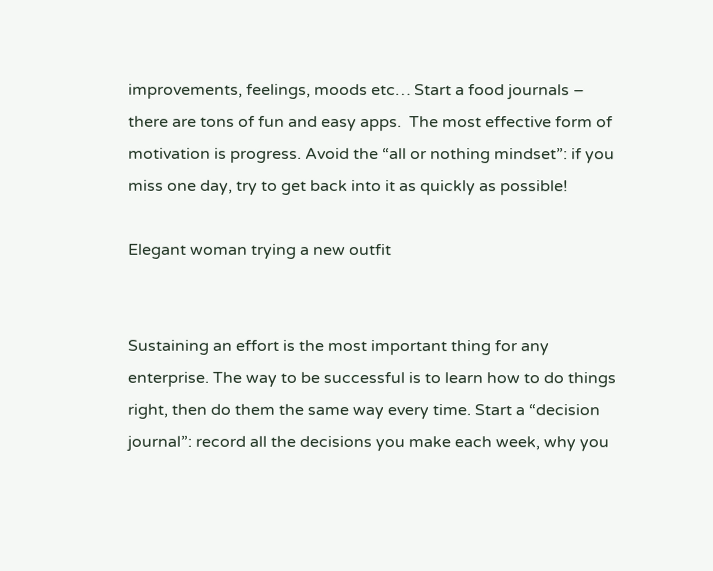improvements, feelings, moods etc… Start a food journals – there are tons of fun and easy apps.  The most effective form of motivation is progress. Avoid the “all or nothing mindset”: if you miss one day, try to get back into it as quickly as possible!

Elegant woman trying a new outfit


Sustaining an effort is the most important thing for any enterprise. The way to be successful is to learn how to do things right, then do them the same way every time. Start a “decision journal”: record all the decisions you make each week, why you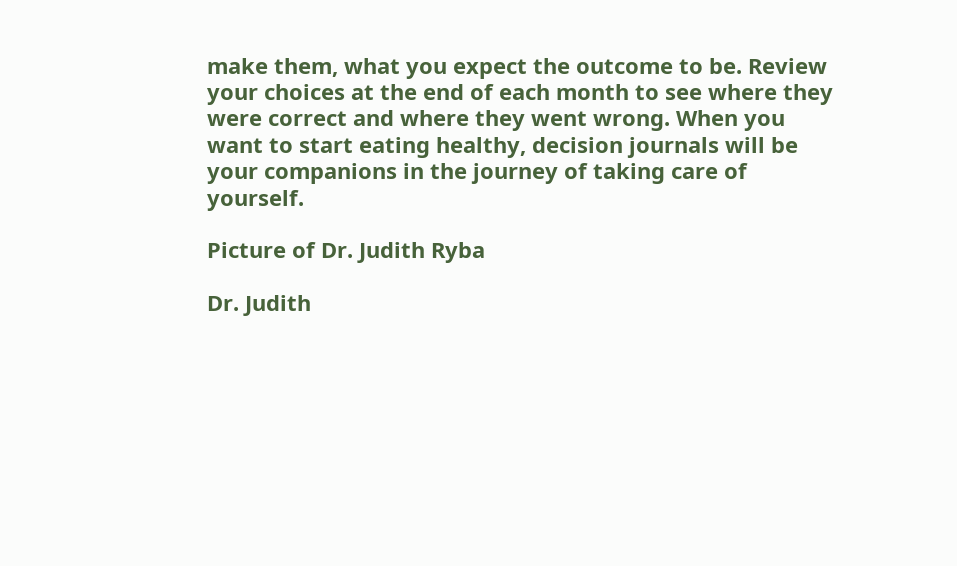make them, what you expect the outcome to be. Review your choices at the end of each month to see where they were correct and where they went wrong. When you want to start eating healthy, decision journals will be your companions in the journey of taking care of yourself.

Picture of Dr. Judith Ryba

Dr. Judith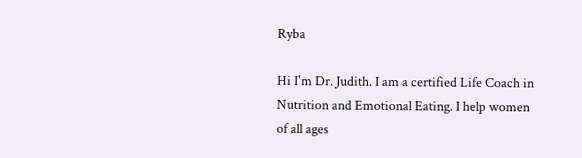Ryba

Hi I'm Dr. Judith. I am a certified Life Coach in Nutrition and Emotional Eating. I help women of all ages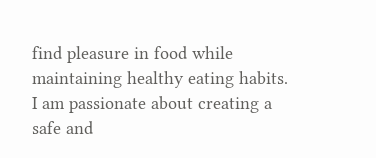find pleasure in food while maintaining healthy eating habits. I am passionate about creating a safe and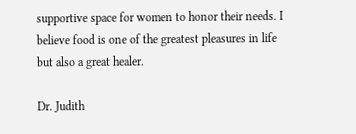supportive space for women to honor their needs. I believe food is one of the greatest pleasures in life but also a great healer.

Dr. Judith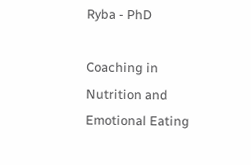Ryba - PhD

Coaching in Nutrition and Emotional Eating